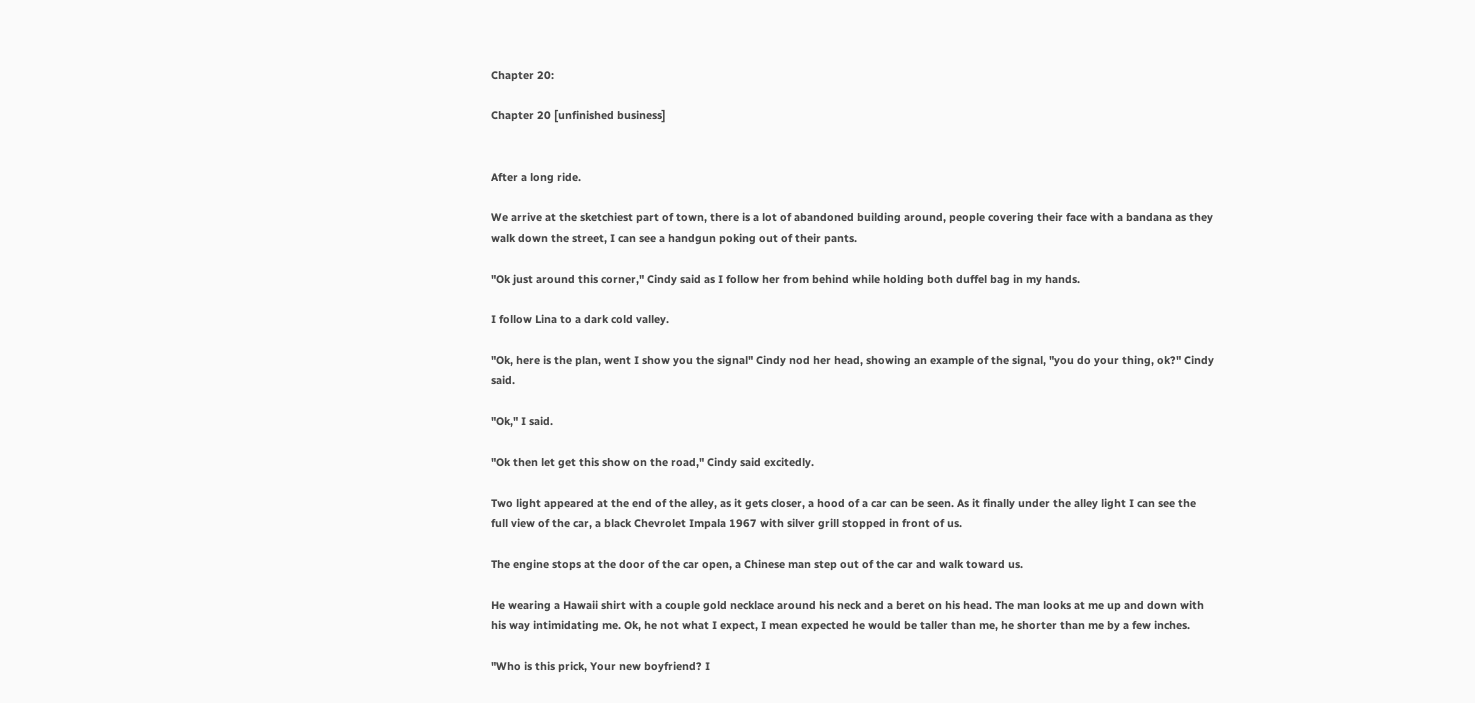Chapter 20:

Chapter 20 [unfinished business]


After a long ride.

We arrive at the sketchiest part of town, there is a lot of abandoned building around, people covering their face with a bandana as they walk down the street, I can see a handgun poking out of their pants.

"Ok just around this corner," Cindy said as I follow her from behind while holding both duffel bag in my hands.

I follow Lina to a dark cold valley.

"Ok, here is the plan, went I show you the signal" Cindy nod her head, showing an example of the signal, "you do your thing, ok?" Cindy said.

"Ok," I said.

"Ok then let get this show on the road," Cindy said excitedly.

Two light appeared at the end of the alley, as it gets closer, a hood of a car can be seen. As it finally under the alley light I can see the full view of the car, a black Chevrolet Impala 1967 with silver grill stopped in front of us.

The engine stops at the door of the car open, a Chinese man step out of the car and walk toward us.

He wearing a Hawaii shirt with a couple gold necklace around his neck and a beret on his head. The man looks at me up and down with his way intimidating me. Ok, he not what I expect, I mean expected he would be taller than me, he shorter than me by a few inches.

"Who is this prick, Your new boyfriend? I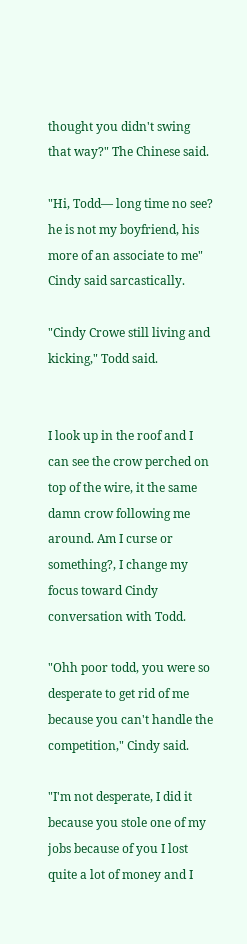thought you didn't swing that way?" The Chinese said.

"Hi, Todd— long time no see? he is not my boyfriend, his more of an associate to me" Cindy said sarcastically.

"Cindy Crowe still living and kicking," Todd said.


I look up in the roof and I can see the crow perched on top of the wire, it the same damn crow following me around. Am I curse or something?, I change my focus toward Cindy conversation with Todd.

"Ohh poor todd, you were so desperate to get rid of me because you can't handle the competition," Cindy said.

"I'm not desperate, I did it because you stole one of my jobs because of you I lost quite a lot of money and I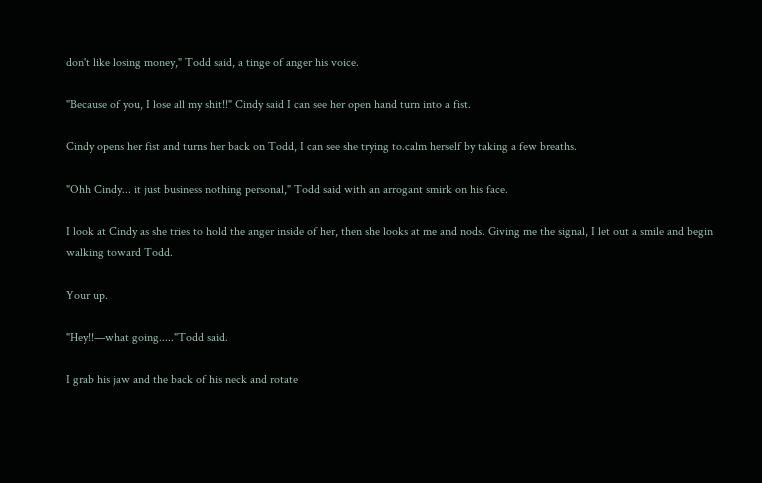don't like losing money," Todd said, a tinge of anger his voice.

"Because of you, I lose all my shit!!" Cindy said I can see her open hand turn into a fist.

Cindy opens her fist and turns her back on Todd, I can see she trying to.calm herself by taking a few breaths.

"Ohh Cindy... it just business nothing personal," Todd said with an arrogant smirk on his face.

I look at Cindy as she tries to hold the anger inside of her, then she looks at me and nods. Giving me the signal, I let out a smile and begin walking toward Todd.

Your up.

"Hey!!—what going....."Todd said.

I grab his jaw and the back of his neck and rotate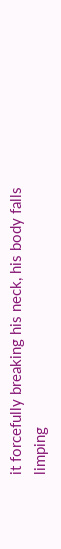it forcefully breaking his neck, his body falls limping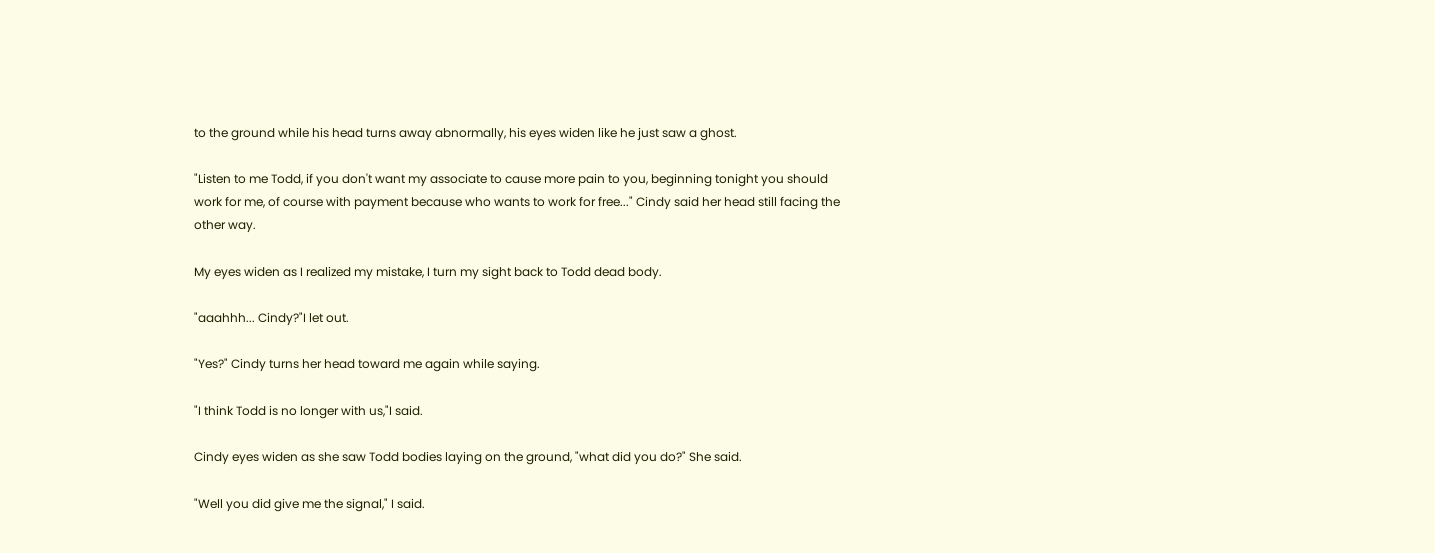to the ground while his head turns away abnormally, his eyes widen like he just saw a ghost.

"Listen to me Todd, if you don't want my associate to cause more pain to you, beginning tonight you should work for me, of course with payment because who wants to work for free..." Cindy said her head still facing the other way.

My eyes widen as I realized my mistake, I turn my sight back to Todd dead body.

"aaahhh... Cindy?"I let out.

"Yes?" Cindy turns her head toward me again while saying.

"I think Todd is no longer with us,"I said.

Cindy eyes widen as she saw Todd bodies laying on the ground, "what did you do?" She said.

"Well you did give me the signal," I said.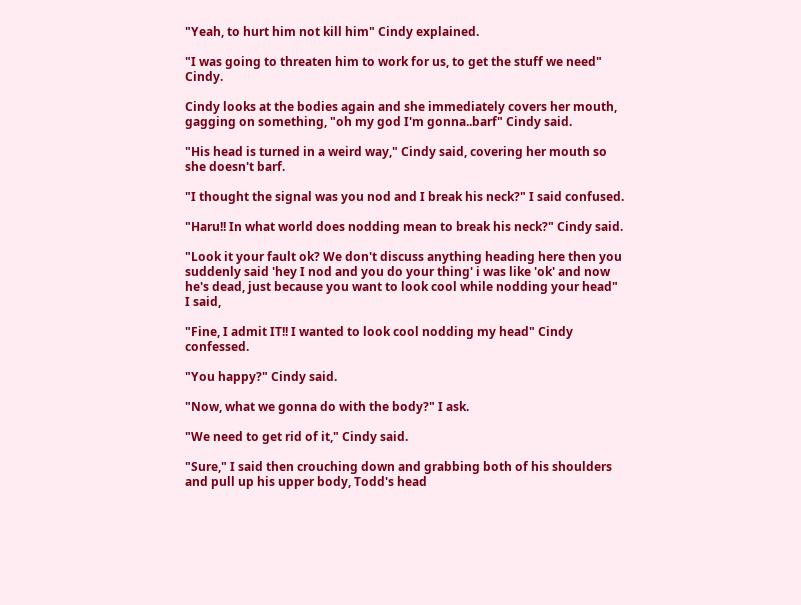"Yeah, to hurt him not kill him" Cindy explained.

"I was going to threaten him to work for us, to get the stuff we need" Cindy.

Cindy looks at the bodies again and she immediately covers her mouth, gagging on something, "oh my god I'm gonna..barf" Cindy said.

"His head is turned in a weird way," Cindy said, covering her mouth so she doesn't barf.

"I thought the signal was you nod and I break his neck?" I said confused.

"Haru!! In what world does nodding mean to break his neck?" Cindy said.

"Look it your fault ok? We don't discuss anything heading here then you suddenly said 'hey I nod and you do your thing' i was like 'ok' and now he's dead, just because you want to look cool while nodding your head" I said,

"Fine, I admit IT!! I wanted to look cool nodding my head" Cindy confessed.

"You happy?" Cindy said.

"Now, what we gonna do with the body?" I ask.

"We need to get rid of it," Cindy said.

"Sure," I said then crouching down and grabbing both of his shoulders and pull up his upper body, Todd's head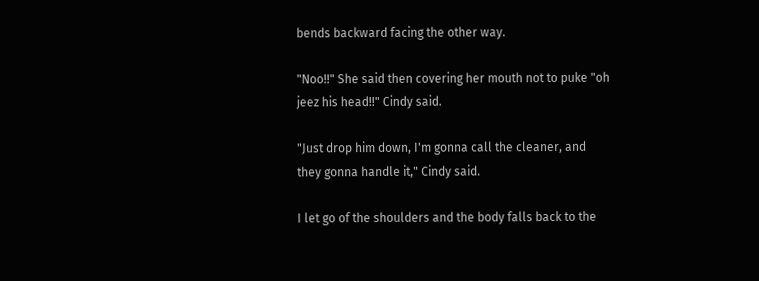bends backward facing the other way.

"Noo!!" She said then covering her mouth not to puke "oh jeez his head!!" Cindy said.

"Just drop him down, I'm gonna call the cleaner, and they gonna handle it," Cindy said.

I let go of the shoulders and the body falls back to the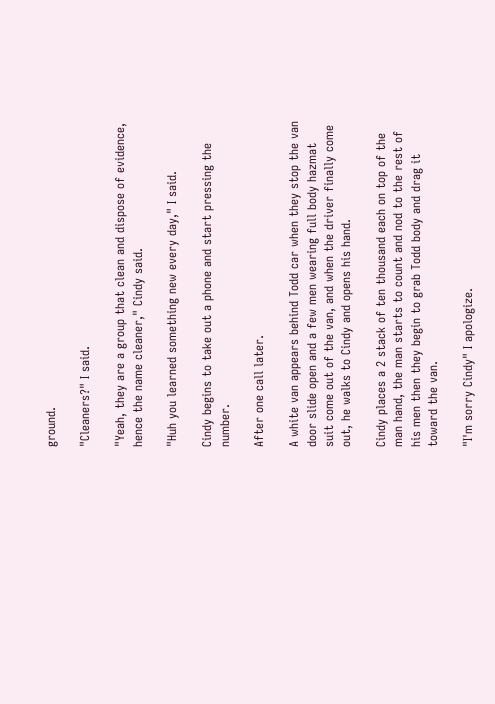ground.

"Cleaners?" I said.

"Yeah, they are a group that clean and dispose of evidence, hence the name cleaner," Cindy said.

"Huh you learned something new every day," I said.

Cindy begins to take out a phone and start pressing the number.

After one call later.

A white van appears behind Todd car when they stop the van door slide open and a few men wearing full body hazmat suit come out of the van, and when the driver finally come out, he walks to Cindy and opens his hand.

Cindy places a 2 stack of ten thousand each on top of the man hand, the man starts to count and nod to the rest of his men then they begin to grab Todd body and drag it toward the van.

"I'm sorry Cindy" I apologize.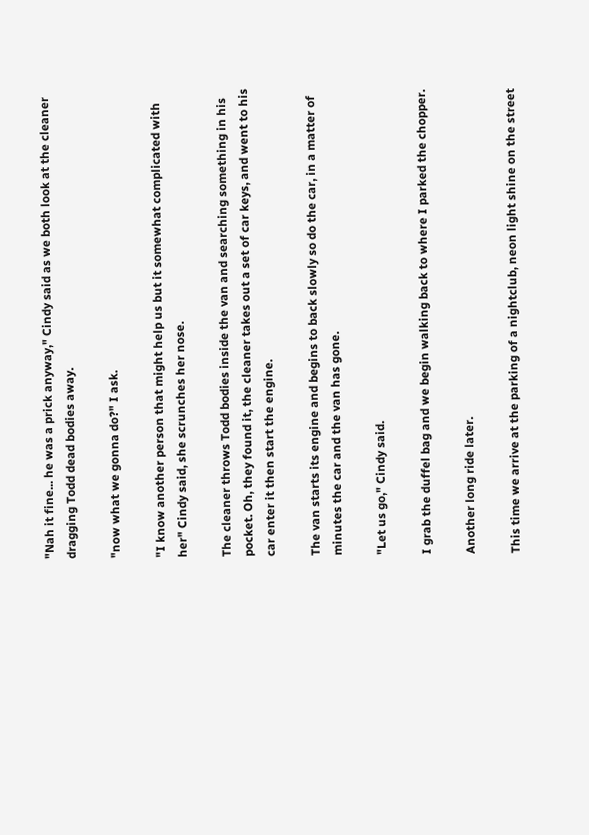"Nah it fine... he was a prick anyway," Cindy said as we both look at the cleaner dragging Todd dead bodies away.

"now what we gonna do?" I ask.

"I know another person that might help us but it somewhat complicated with her" Cindy said, she scrunches her nose.

The cleaner throws Todd bodies inside the van and searching something in his pocket. Oh, they found it, the cleaner takes out a set of car keys, and went to his car enter it then start the engine.

The van starts its engine and begins to back slowly so do the car, in a matter of minutes the car and the van has gone.

"Let us go," Cindy said.

I grab the duffel bag and we begin walking back to where I parked the chopper.

Another long ride later.

This time we arrive at the parking of a nightclub, neon light shine on the street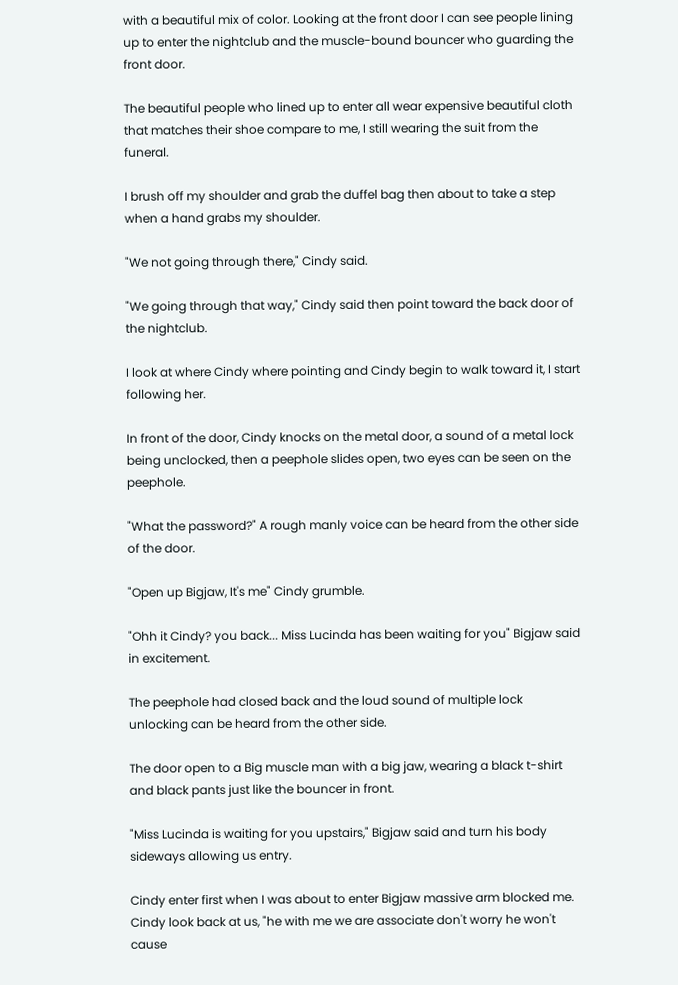with a beautiful mix of color. Looking at the front door I can see people lining up to enter the nightclub and the muscle-bound bouncer who guarding the front door.

The beautiful people who lined up to enter all wear expensive beautiful cloth that matches their shoe compare to me, I still wearing the suit from the funeral.

I brush off my shoulder and grab the duffel bag then about to take a step when a hand grabs my shoulder.

"We not going through there," Cindy said.

"We going through that way," Cindy said then point toward the back door of the nightclub.

I look at where Cindy where pointing and Cindy begin to walk toward it, I start following her.

In front of the door, Cindy knocks on the metal door, a sound of a metal lock being unclocked, then a peephole slides open, two eyes can be seen on the peephole.

"What the password?" A rough manly voice can be heard from the other side of the door.

"Open up Bigjaw, It's me" Cindy grumble.

"Ohh it Cindy? you back... Miss Lucinda has been waiting for you" Bigjaw said in excitement.

The peephole had closed back and the loud sound of multiple lock unlocking can be heard from the other side.

The door open to a Big muscle man with a big jaw, wearing a black t-shirt and black pants just like the bouncer in front.

"Miss Lucinda is waiting for you upstairs," Bigjaw said and turn his body sideways allowing us entry.

Cindy enter first when I was about to enter Bigjaw massive arm blocked me. Cindy look back at us, "he with me we are associate don't worry he won't cause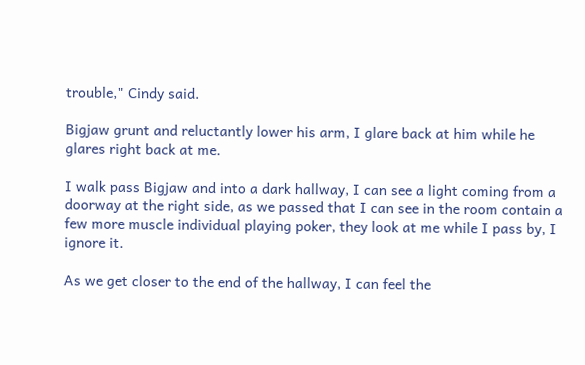trouble," Cindy said.

Bigjaw grunt and reluctantly lower his arm, I glare back at him while he glares right back at me.

I walk pass Bigjaw and into a dark hallway, I can see a light coming from a doorway at the right side, as we passed that I can see in the room contain a few more muscle individual playing poker, they look at me while I pass by, I ignore it.

As we get closer to the end of the hallway, I can feel the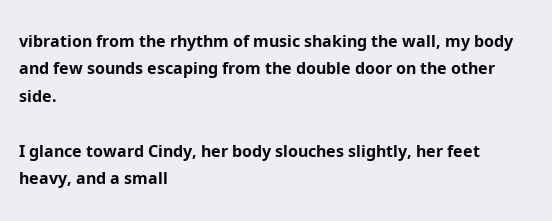vibration from the rhythm of music shaking the wall, my body and few sounds escaping from the double door on the other side.

I glance toward Cindy, her body slouches slightly, her feet heavy, and a small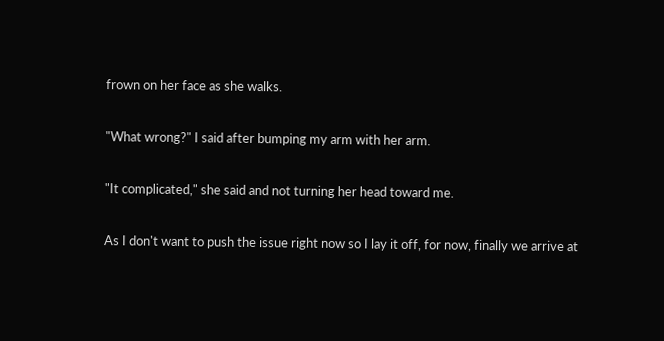frown on her face as she walks.

"What wrong?" I said after bumping my arm with her arm.

"It complicated," she said and not turning her head toward me.

As I don't want to push the issue right now so I lay it off, for now, finally we arrive at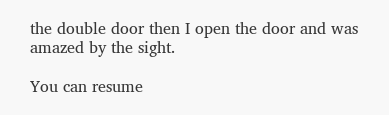the double door then I open the door and was amazed by the sight.

You can resume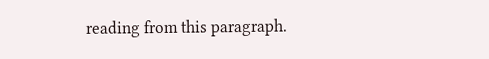reading from this paragraph.